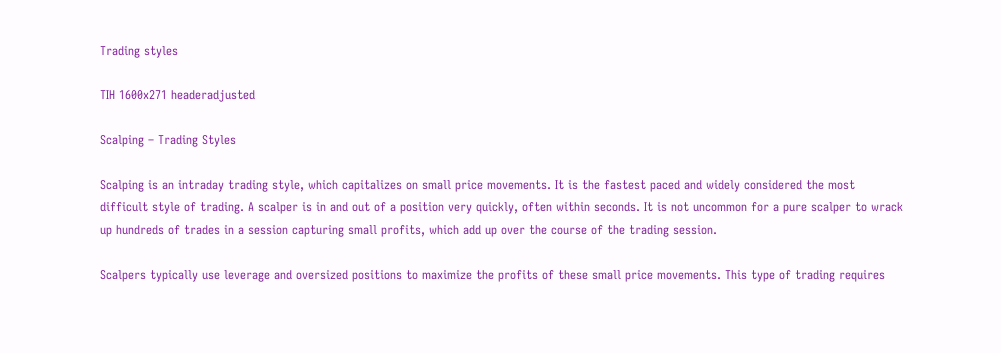Trading styles

TIH 1600x271 headeradjusted

Scalping – Trading Styles

Scalping is an intraday trading style, which capitalizes on small price movements. It is the fastest paced and widely considered the most difficult style of trading. A scalper is in and out of a position very quickly, often within seconds. It is not uncommon for a pure scalper to wrack up hundreds of trades in a session capturing small profits, which add up over the course of the trading session.

Scalpers typically use leverage and oversized positions to maximize the profits of these small price movements. This type of trading requires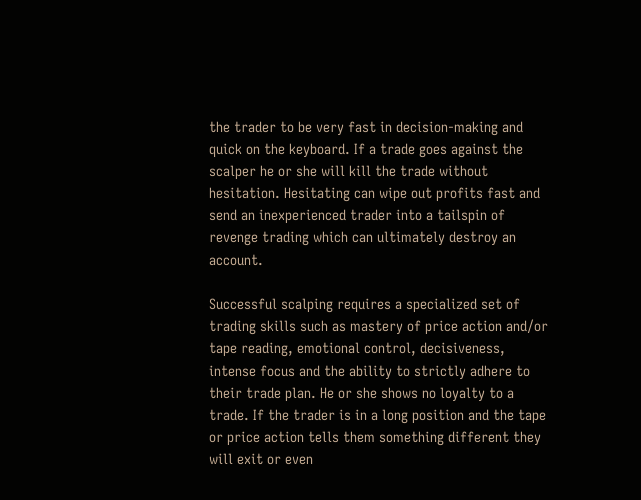the trader to be very fast in decision-making and quick on the keyboard. If a trade goes against the scalper he or she will kill the trade without hesitation. Hesitating can wipe out profits fast and send an inexperienced trader into a tailspin of revenge trading which can ultimately destroy an account.

Successful scalping requires a specialized set of trading skills such as mastery of price action and/or tape reading, emotional control, decisiveness, intense focus and the ability to strictly adhere to their trade plan. He or she shows no loyalty to a trade. If the trader is in a long position and the tape or price action tells them something different they will exit or even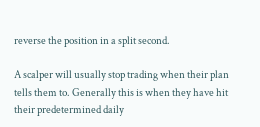reverse the position in a split second.

A scalper will usually stop trading when their plan tells them to. Generally this is when they have hit their predetermined daily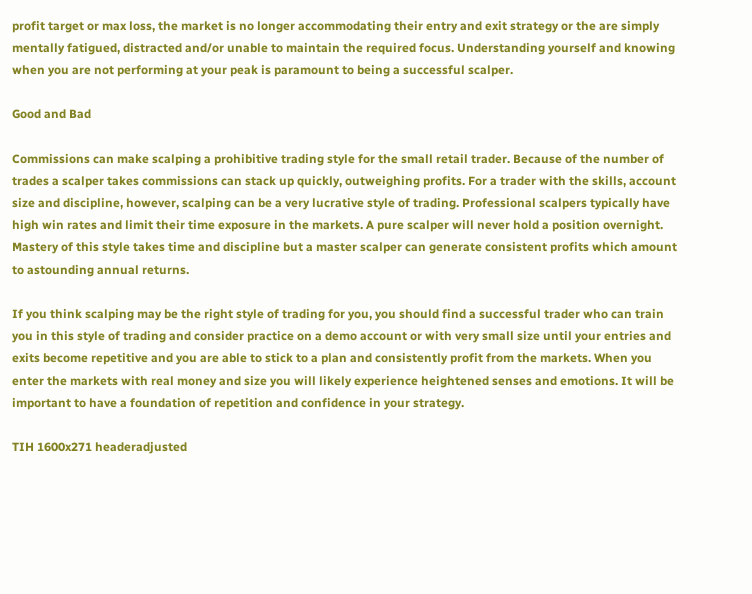profit target or max loss, the market is no longer accommodating their entry and exit strategy or the are simply mentally fatigued, distracted and/or unable to maintain the required focus. Understanding yourself and knowing when you are not performing at your peak is paramount to being a successful scalper.

Good and Bad

Commissions can make scalping a prohibitive trading style for the small retail trader. Because of the number of trades a scalper takes commissions can stack up quickly, outweighing profits. For a trader with the skills, account size and discipline, however, scalping can be a very lucrative style of trading. Professional scalpers typically have high win rates and limit their time exposure in the markets. A pure scalper will never hold a position overnight. Mastery of this style takes time and discipline but a master scalper can generate consistent profits which amount to astounding annual returns.

If you think scalping may be the right style of trading for you, you should find a successful trader who can train you in this style of trading and consider practice on a demo account or with very small size until your entries and exits become repetitive and you are able to stick to a plan and consistently profit from the markets. When you enter the markets with real money and size you will likely experience heightened senses and emotions. It will be important to have a foundation of repetition and confidence in your strategy.

TIH 1600x271 headeradjusted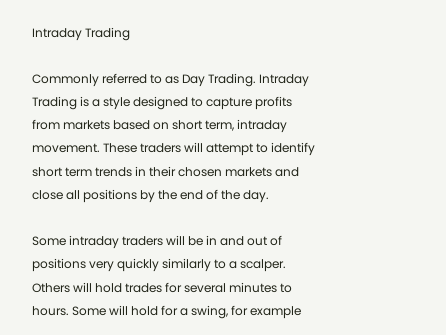Intraday Trading

Commonly referred to as Day Trading. Intraday Trading is a style designed to capture profits from markets based on short term, intraday movement. These traders will attempt to identify short term trends in their chosen markets and close all positions by the end of the day.

Some intraday traders will be in and out of positions very quickly similarly to a scalper. Others will hold trades for several minutes to hours. Some will hold for a swing, for example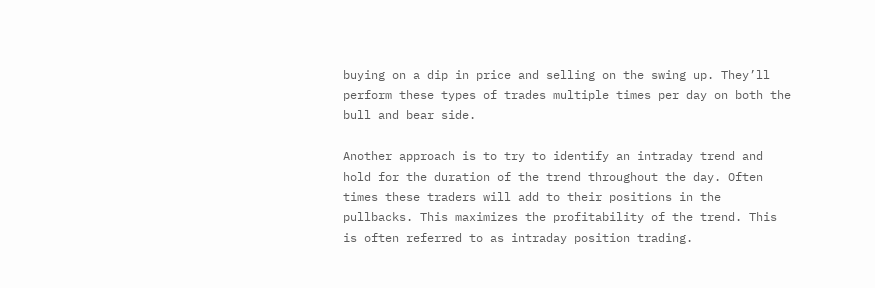buying on a dip in price and selling on the swing up. They’ll perform these types of trades multiple times per day on both the bull and bear side.

Another approach is to try to identify an intraday trend and hold for the duration of the trend throughout the day. Often times these traders will add to their positions in the pullbacks. This maximizes the profitability of the trend. This is often referred to as intraday position trading.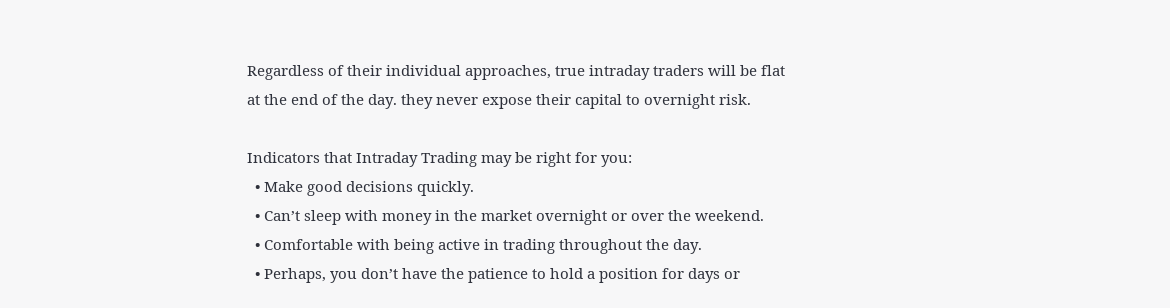Regardless of their individual approaches, true intraday traders will be flat at the end of the day. they never expose their capital to overnight risk.

Indicators that Intraday Trading may be right for you:
  • Make good decisions quickly.
  • Can’t sleep with money in the market overnight or over the weekend.
  • Comfortable with being active in trading throughout the day.
  • Perhaps, you don’t have the patience to hold a position for days or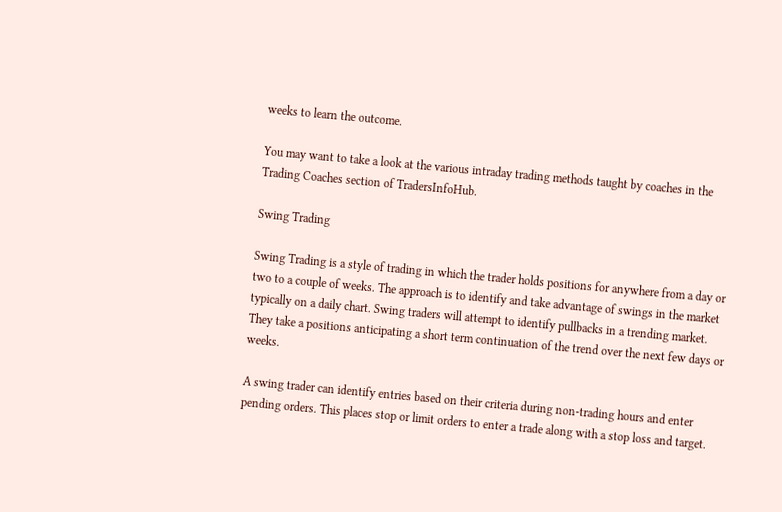weeks to learn the outcome.

You may want to take a look at the various intraday trading methods taught by coaches in the Trading Coaches section of TradersInfoHub.

Swing Trading

Swing Trading is a style of trading in which the trader holds positions for anywhere from a day or two to a couple of weeks. The approach is to identify and take advantage of swings in the market typically on a daily chart. Swing traders will attempt to identify pullbacks in a trending market. They take a positions anticipating a short term continuation of the trend over the next few days or weeks.

A swing trader can identify entries based on their criteria during non-trading hours and enter pending orders. This places stop or limit orders to enter a trade along with a stop loss and target.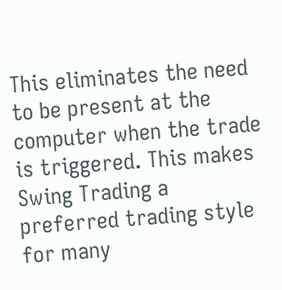This eliminates the need to be present at the computer when the trade is triggered. This makes Swing Trading a preferred trading style for many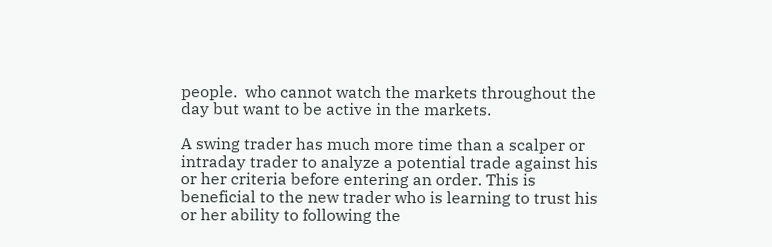people.  who cannot watch the markets throughout the day but want to be active in the markets.

A swing trader has much more time than a scalper or intraday trader to analyze a potential trade against his or her criteria before entering an order. This is beneficial to the new trader who is learning to trust his or her ability to following the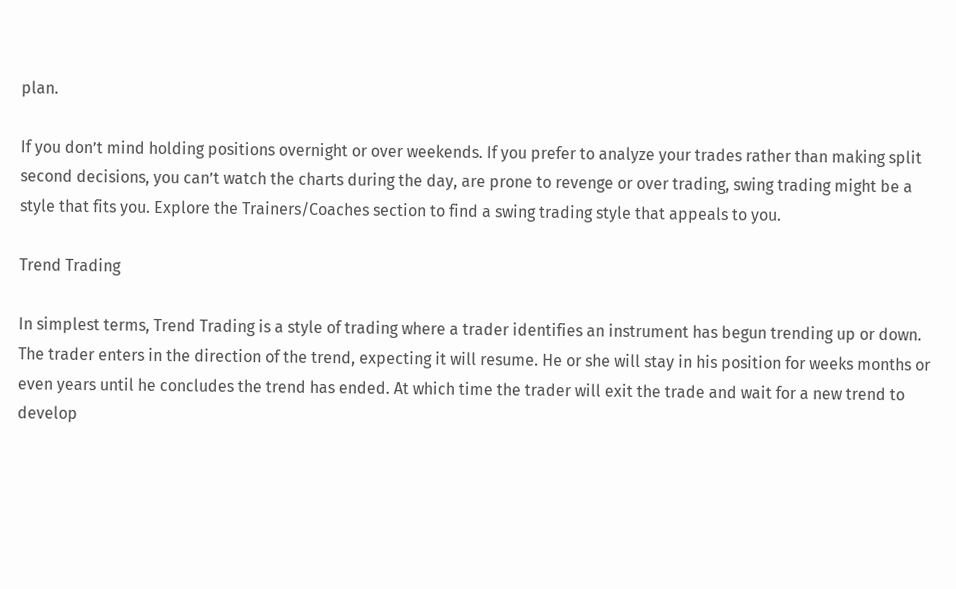plan.

If you don’t mind holding positions overnight or over weekends. If you prefer to analyze your trades rather than making split second decisions, you can’t watch the charts during the day, are prone to revenge or over trading, swing trading might be a style that fits you. Explore the Trainers/Coaches section to find a swing trading style that appeals to you.

Trend Trading

In simplest terms, Trend Trading is a style of trading where a trader identifies an instrument has begun trending up or down. The trader enters in the direction of the trend, expecting it will resume. He or she will stay in his position for weeks months or even years until he concludes the trend has ended. At which time the trader will exit the trade and wait for a new trend to develop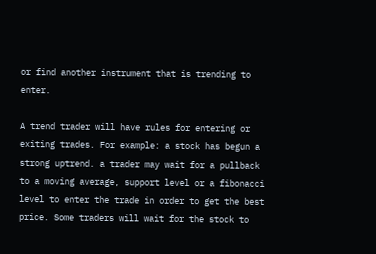or find another instrument that is trending to enter.

A trend trader will have rules for entering or exiting trades. For example: a stock has begun a strong uptrend. a trader may wait for a pullback to a moving average, support level or a fibonacci level to enter the trade in order to get the best price. Some traders will wait for the stock to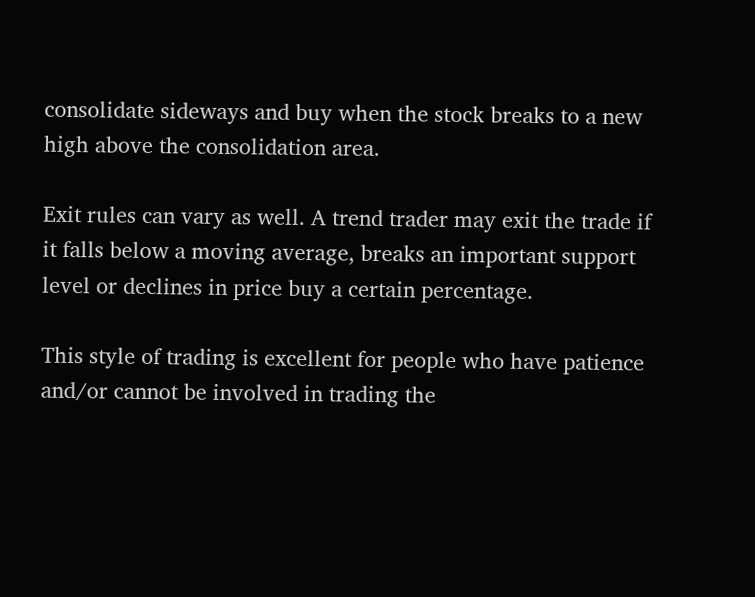consolidate sideways and buy when the stock breaks to a new high above the consolidation area.

Exit rules can vary as well. A trend trader may exit the trade if it falls below a moving average, breaks an important support level or declines in price buy a certain percentage.

This style of trading is excellent for people who have patience and/or cannot be involved in trading the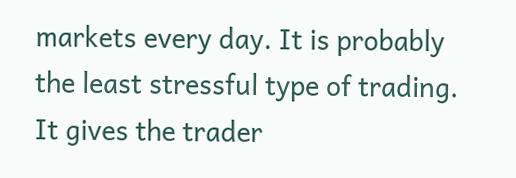markets every day. It is probably the least stressful type of trading. It gives the trader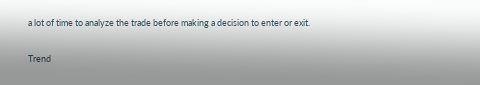a lot of time to analyze the trade before making a decision to enter or exit.

Trend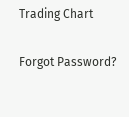Trading Chart

Forgot Password?